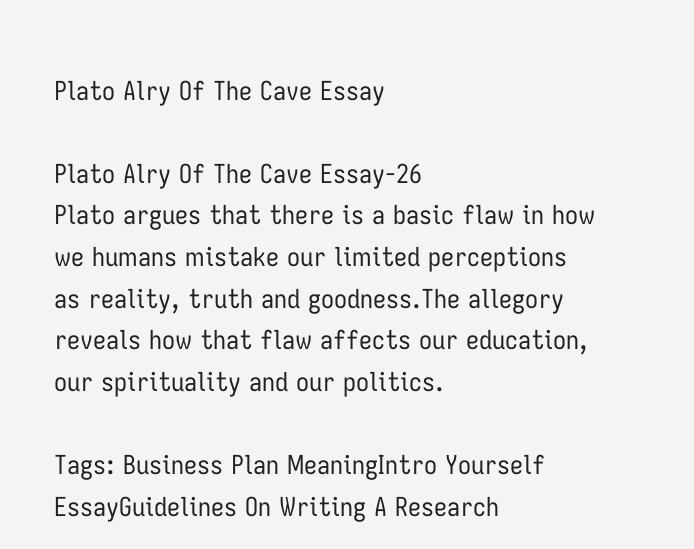Plato Alry Of The Cave Essay

Plato Alry Of The Cave Essay-26
Plato argues that there is a basic flaw in how we humans mistake our limited perceptions as reality, truth and goodness.The allegory reveals how that flaw affects our education, our spirituality and our politics.

Tags: Business Plan MeaningIntro Yourself EssayGuidelines On Writing A Research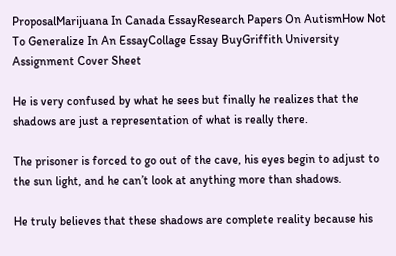ProposalMarijuana In Canada EssayResearch Papers On AutismHow Not To Generalize In An EssayCollage Essay BuyGriffith University Assignment Cover Sheet

He is very confused by what he sees but finally he realizes that the shadows are just a representation of what is really there.

The prisoner is forced to go out of the cave, his eyes begin to adjust to the sun light, and he can’t look at anything more than shadows.

He truly believes that these shadows are complete reality because his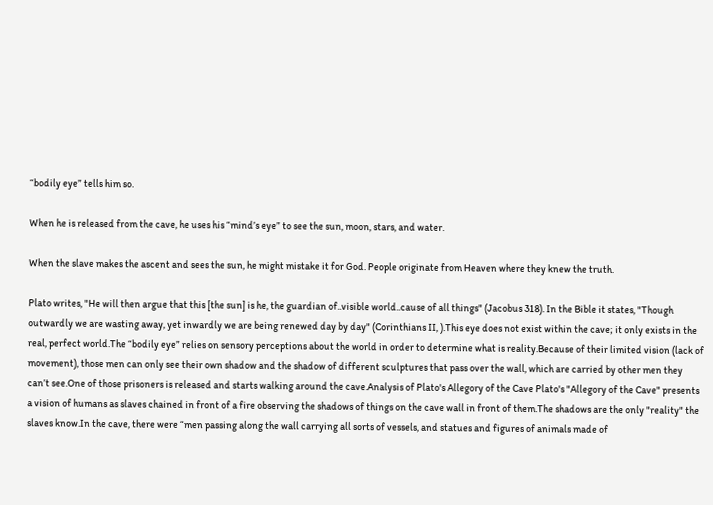“bodily eye” tells him so.

When he is released from the cave, he uses his “mind’s eye” to see the sun, moon, stars, and water.

When the slave makes the ascent and sees the sun, he might mistake it for God. People originate from Heaven where they knew the truth.

Plato writes, "He will then argue that this [the sun] is he, the guardian of..visible world..cause of all things" (Jacobus 318). In the Bible it states, "Though outwardly we are wasting away, yet inwardly we are being renewed day by day" (Corinthians II, ).This eye does not exist within the cave; it only exists in the real, perfect world.The “bodily eye” relies on sensory perceptions about the world in order to determine what is reality.Because of their limited vision (lack of movement), those men can only see their own shadow and the shadow of different sculptures that pass over the wall, which are carried by other men they can’t see.One of those prisoners is released and starts walking around the cave.Analysis of Plato's Allegory of the Cave Plato's "Allegory of the Cave" presents a vision of humans as slaves chained in front of a fire observing the shadows of things on the cave wall in front of them.The shadows are the only "reality" the slaves know.In the cave, there were “men passing along the wall carrying all sorts of vessels, and statues and figures of animals made of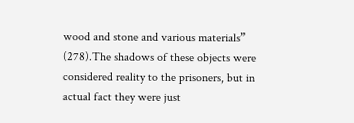wood and stone and various materials” (278).The shadows of these objects were considered reality to the prisoners, but in actual fact they were just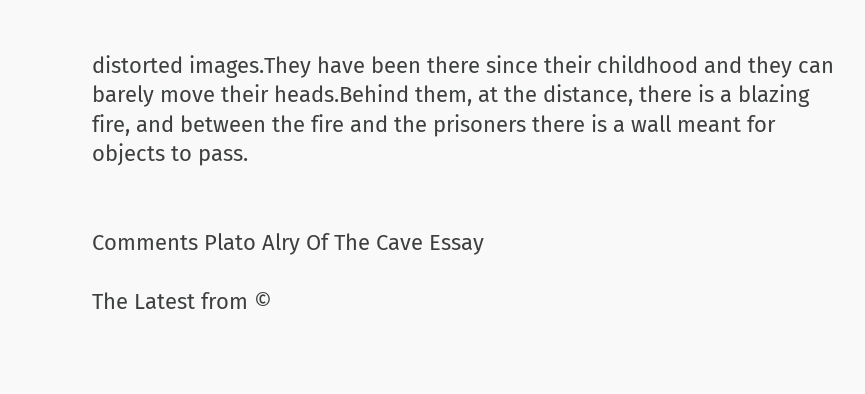distorted images.They have been there since their childhood and they can barely move their heads.Behind them, at the distance, there is a blazing fire, and between the fire and the prisoners there is a wall meant for objects to pass.


Comments Plato Alry Of The Cave Essay

The Latest from ©